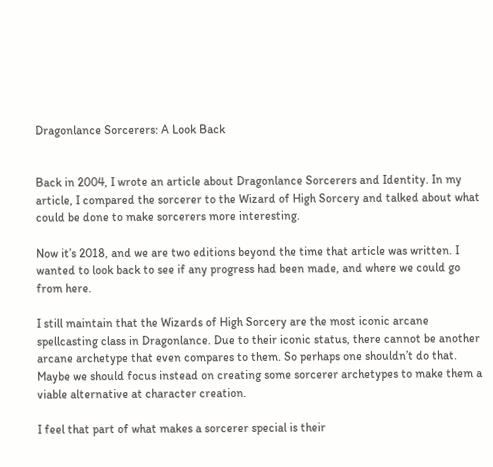Dragonlance Sorcerers: A Look Back


Back in 2004, I wrote an article about Dragonlance Sorcerers and Identity. In my article, I compared the sorcerer to the Wizard of High Sorcery and talked about what could be done to make sorcerers more interesting.

Now it’s 2018, and we are two editions beyond the time that article was written. I wanted to look back to see if any progress had been made, and where we could go from here.

I still maintain that the Wizards of High Sorcery are the most iconic arcane spellcasting class in Dragonlance. Due to their iconic status, there cannot be another arcane archetype that even compares to them. So perhaps one shouldn’t do that. Maybe we should focus instead on creating some sorcerer archetypes to make them a viable alternative at character creation.

I feel that part of what makes a sorcerer special is their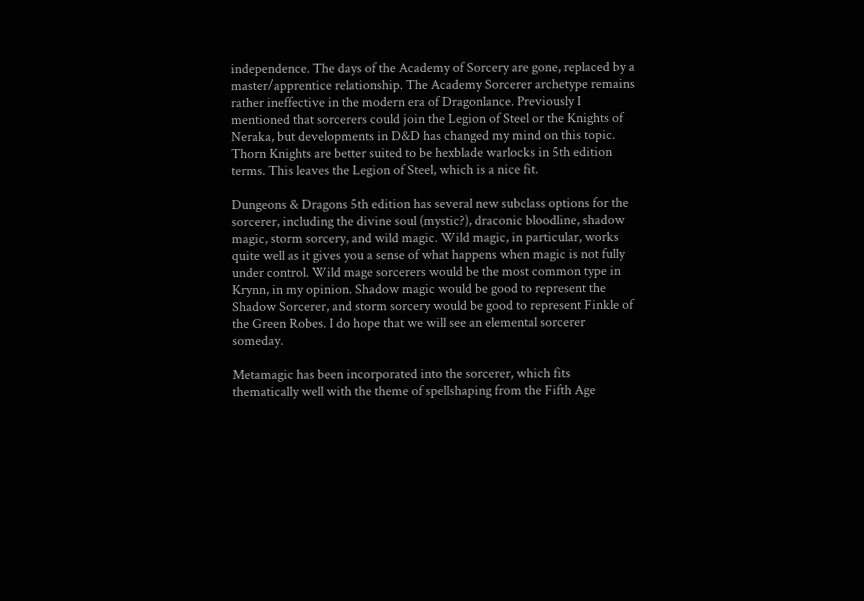independence. The days of the Academy of Sorcery are gone, replaced by a master/apprentice relationship. The Academy Sorcerer archetype remains rather ineffective in the modern era of Dragonlance. Previously I mentioned that sorcerers could join the Legion of Steel or the Knights of Neraka, but developments in D&D has changed my mind on this topic. Thorn Knights are better suited to be hexblade warlocks in 5th edition terms. This leaves the Legion of Steel, which is a nice fit.

Dungeons & Dragons 5th edition has several new subclass options for the sorcerer, including the divine soul (mystic?), draconic bloodline, shadow magic, storm sorcery, and wild magic. Wild magic, in particular, works quite well as it gives you a sense of what happens when magic is not fully under control. Wild mage sorcerers would be the most common type in Krynn, in my opinion. Shadow magic would be good to represent the Shadow Sorcerer, and storm sorcery would be good to represent Finkle of the Green Robes. I do hope that we will see an elemental sorcerer someday.

Metamagic has been incorporated into the sorcerer, which fits thematically well with the theme of spellshaping from the Fifth Age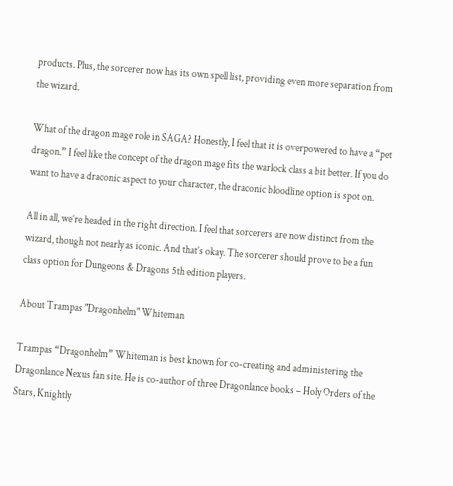products. Plus, the sorcerer now has its own spell list, providing even more separation from the wizard.

What of the dragon mage role in SAGA? Honestly, I feel that it is overpowered to have a “pet dragon.” I feel like the concept of the dragon mage fits the warlock class a bit better. If you do want to have a draconic aspect to your character, the draconic bloodline option is spot on.

All in all, we’re headed in the right direction. I feel that sorcerers are now distinct from the wizard, though not nearly as iconic. And that’s okay. The sorcerer should prove to be a fun class option for Dungeons & Dragons 5th edition players.

About Trampas "Dragonhelm" Whiteman

Trampas “Dragonhelm” Whiteman is best known for co-creating and administering the Dragonlance Nexus fan site. He is co-author of three Dragonlance books – Holy Orders of the Stars, Knightly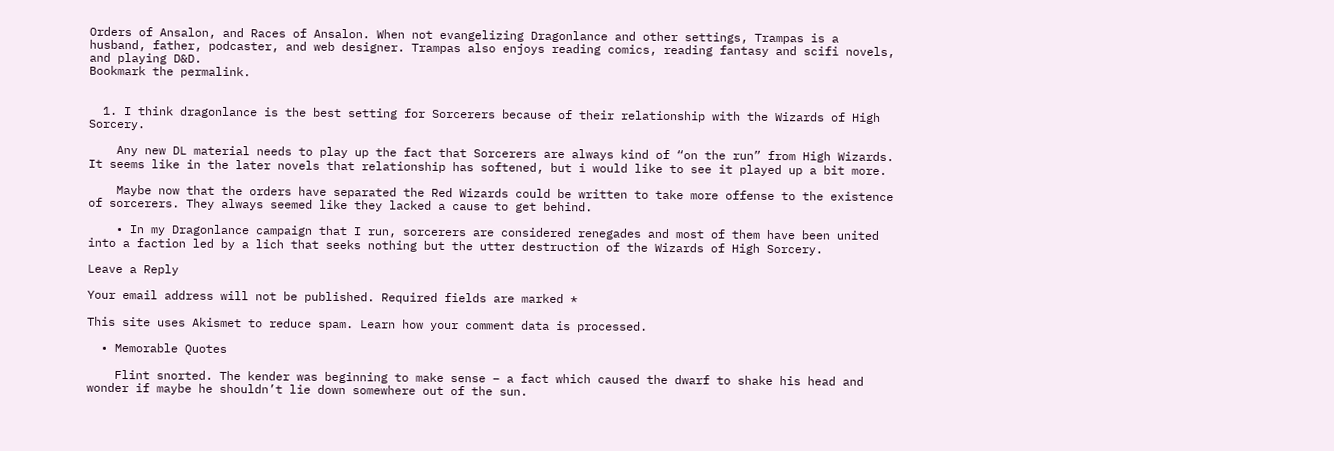Orders of Ansalon, and Races of Ansalon. When not evangelizing Dragonlance and other settings, Trampas is a husband, father, podcaster, and web designer. Trampas also enjoys reading comics, reading fantasy and scifi novels, and playing D&D.
Bookmark the permalink.


  1. I think dragonlance is the best setting for Sorcerers because of their relationship with the Wizards of High Sorcery.

    Any new DL material needs to play up the fact that Sorcerers are always kind of “on the run” from High Wizards. It seems like in the later novels that relationship has softened, but i would like to see it played up a bit more.

    Maybe now that the orders have separated the Red Wizards could be written to take more offense to the existence of sorcerers. They always seemed like they lacked a cause to get behind.

    • In my Dragonlance campaign that I run, sorcerers are considered renegades and most of them have been united into a faction led by a lich that seeks nothing but the utter destruction of the Wizards of High Sorcery.

Leave a Reply

Your email address will not be published. Required fields are marked *

This site uses Akismet to reduce spam. Learn how your comment data is processed.

  • Memorable Quotes

    Flint snorted. The kender was beginning to make sense – a fact which caused the dwarf to shake his head and wonder if maybe he shouldn’t lie down somewhere out of the sun.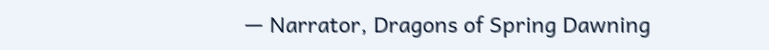— Narrator, Dragons of Spring Dawning